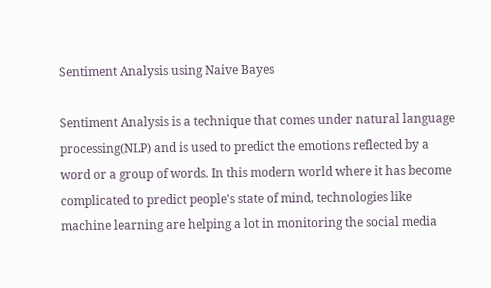Sentiment Analysis using Naive Bayes

Sentiment Analysis is a technique that comes under natural language processing(NLP) and is used to predict the emotions reflected by a word or a group of words. In this modern world where it has become complicated to predict people's state of mind, technologies like machine learning are helping a lot in monitoring the social media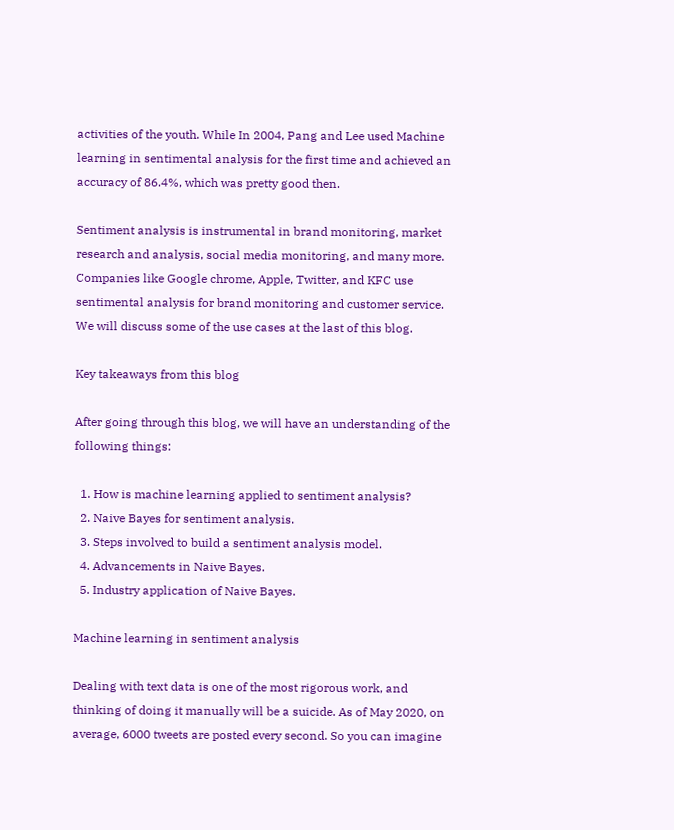activities of the youth. While In 2004, Pang and Lee used Machine learning in sentimental analysis for the first time and achieved an accuracy of 86.4%, which was pretty good then.

Sentiment analysis is instrumental in brand monitoring, market research and analysis, social media monitoring, and many more. Companies like Google chrome, Apple, Twitter, and KFC use sentimental analysis for brand monitoring and customer service. We will discuss some of the use cases at the last of this blog.

Key takeaways from this blog

After going through this blog, we will have an understanding of the following things:

  1. How is machine learning applied to sentiment analysis?
  2. Naive Bayes for sentiment analysis.
  3. Steps involved to build a sentiment analysis model.
  4. Advancements in Naive Bayes.
  5. Industry application of Naive Bayes.

Machine learning in sentiment analysis

Dealing with text data is one of the most rigorous work, and thinking of doing it manually will be a suicide. As of May 2020, on average, 6000 tweets are posted every second. So you can imagine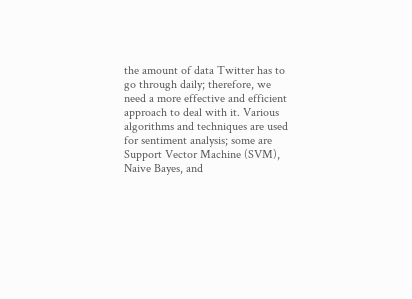the amount of data Twitter has to go through daily; therefore, we need a more effective and efficient approach to deal with it. Various algorithms and techniques are used for sentiment analysis; some are Support Vector Machine (SVM), Naive Bayes, and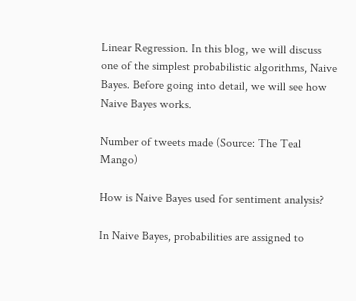Linear Regression. In this blog, we will discuss one of the simplest probabilistic algorithms, Naive Bayes. Before going into detail, we will see how Naive Bayes works.

Number of tweets made (Source: The Teal Mango)

How is Naive Bayes used for sentiment analysis?

In Naive Bayes, probabilities are assigned to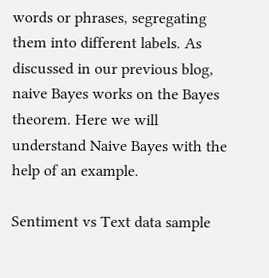words or phrases, segregating them into different labels. As discussed in our previous blog, naive Bayes works on the Bayes theorem. Here we will understand Naive Bayes with the help of an example.

Sentiment vs Text data sample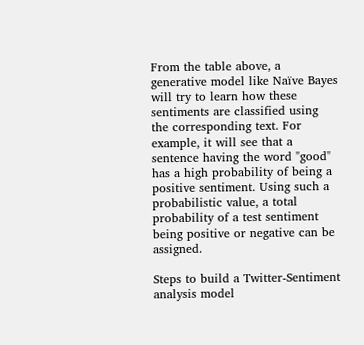From the table above, a generative model like Naïve Bayes will try to learn how these sentiments are classified using the corresponding text. For example, it will see that a sentence having the word "good" has a high probability of being a positive sentiment. Using such a probabilistic value, a total probability of a test sentiment being positive or negative can be assigned.

Steps to build a Twitter-Sentiment analysis model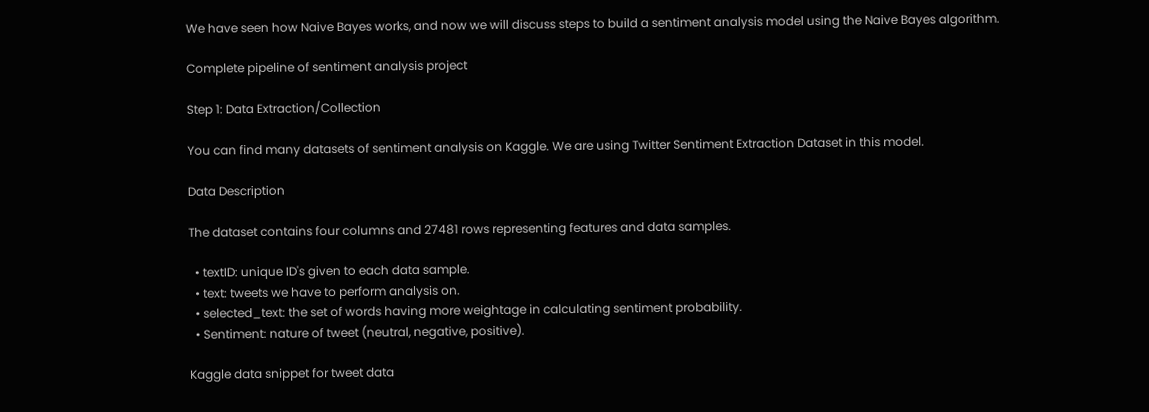We have seen how Naive Bayes works, and now we will discuss steps to build a sentiment analysis model using the Naive Bayes algorithm.

Complete pipeline of sentiment analysis project

Step 1: Data Extraction/Collection

You can find many datasets of sentiment analysis on Kaggle. We are using Twitter Sentiment Extraction Dataset in this model.

Data Description

The dataset contains four columns and 27481 rows representing features and data samples.

  • textID: unique ID's given to each data sample.
  • text: tweets we have to perform analysis on.
  • selected_text: the set of words having more weightage in calculating sentiment probability.
  • Sentiment: nature of tweet (neutral, negative, positive).

Kaggle data snippet for tweet data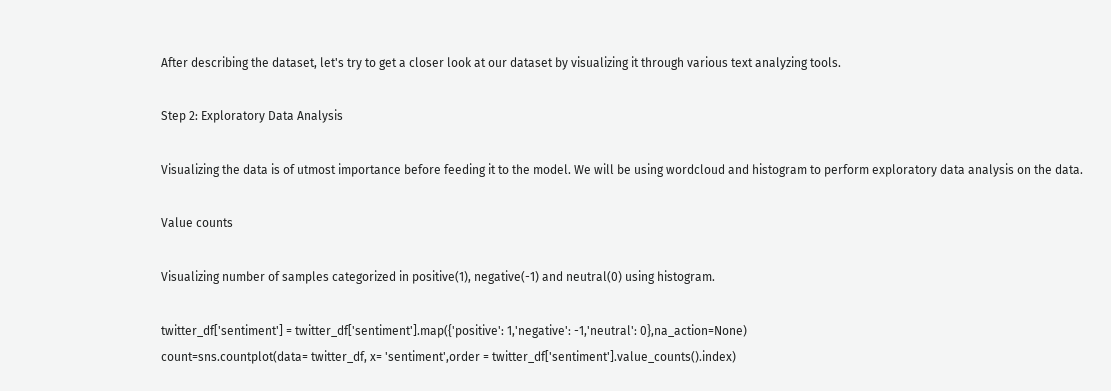After describing the dataset, let's try to get a closer look at our dataset by visualizing it through various text analyzing tools.

Step 2: Exploratory Data Analysis

Visualizing the data is of utmost importance before feeding it to the model. We will be using wordcloud and histogram to perform exploratory data analysis on the data.

Value counts

Visualizing number of samples categorized in positive(1), negative(-1) and neutral(0) using histogram.

twitter_df['sentiment'] = twitter_df['sentiment'].map({'positive': 1,'negative': -1,'neutral': 0},na_action=None)
count=sns.countplot(data= twitter_df, x= 'sentiment',order = twitter_df['sentiment'].value_counts().index)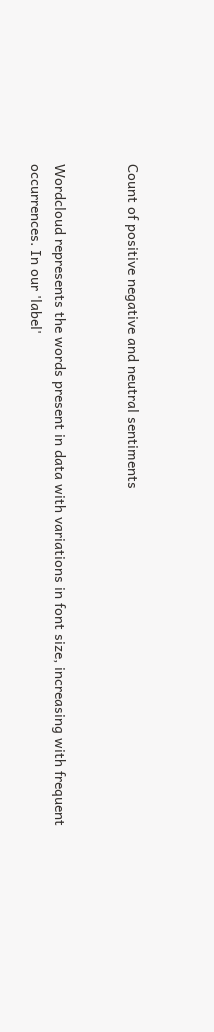Count of positive negative and neutral sentiments


Wordcloud represents the words present in data with variations in font size, increasing with frequent occurrences. In our 'label'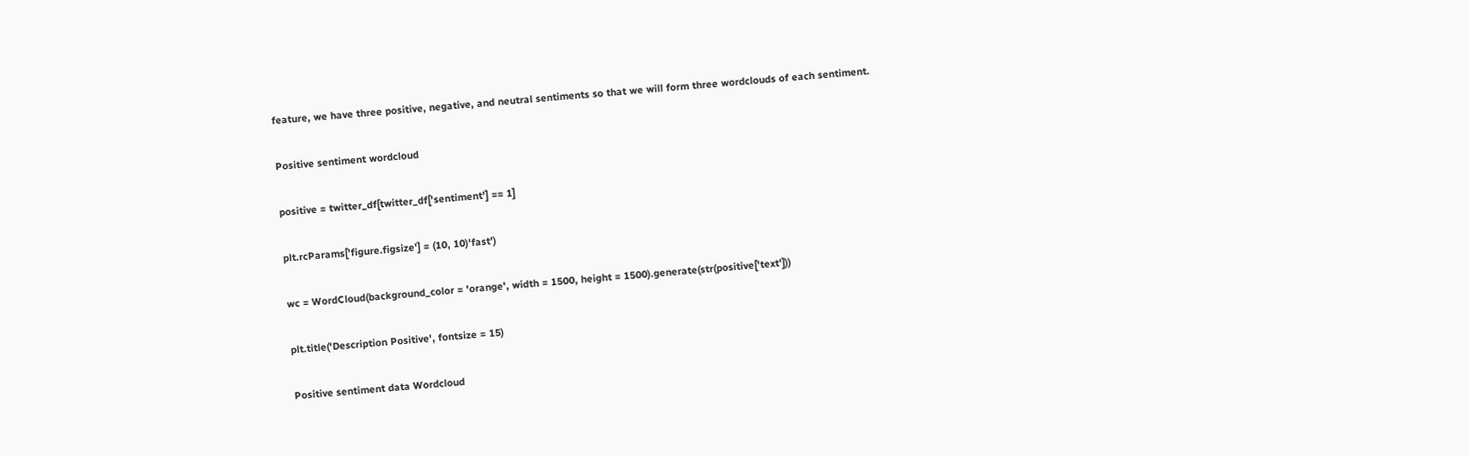feature, we have three positive, negative, and neutral sentiments so that we will form three wordclouds of each sentiment.

Positive sentiment wordcloud

positive = twitter_df[twitter_df['sentiment'] == 1]

plt.rcParams['figure.figsize'] = (10, 10)'fast')

wc = WordCloud(background_color = 'orange', width = 1500, height = 1500).generate(str(positive['text']))

plt.title('Description Positive', fontsize = 15)

Positive sentiment data Wordcloud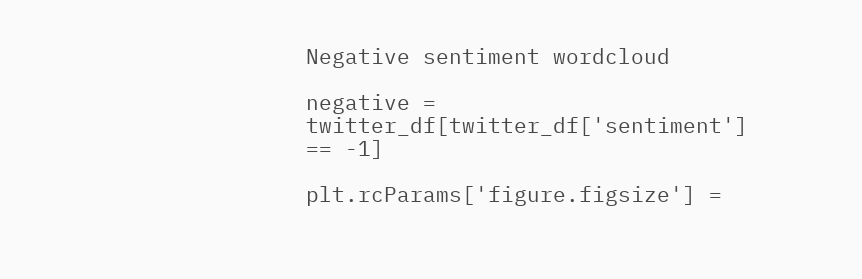Negative sentiment wordcloud

negative = twitter_df[twitter_df['sentiment'] == -1]

plt.rcParams['figure.figsize'] =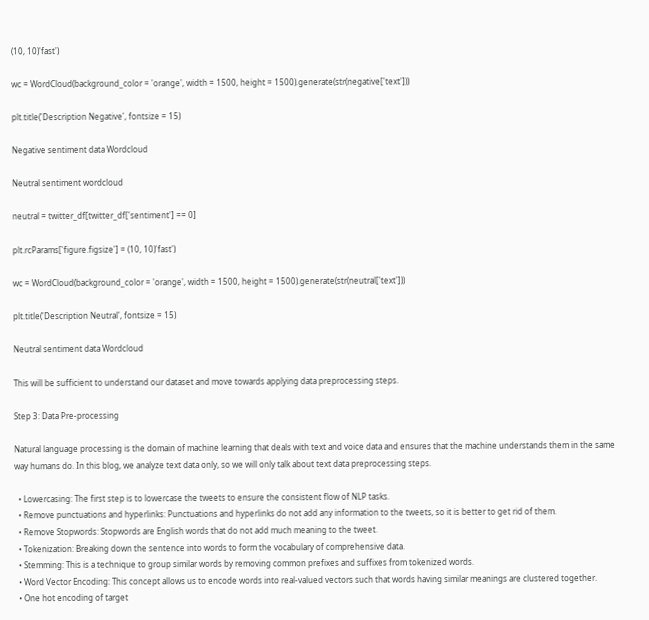(10, 10)'fast')

wc = WordCloud(background_color = 'orange', width = 1500, height = 1500).generate(str(negative['text']))

plt.title('Description Negative', fontsize = 15)

Negative sentiment data Wordcloud

Neutral sentiment wordcloud

neutral = twitter_df[twitter_df['sentiment'] == 0]

plt.rcParams['figure.figsize'] = (10, 10)'fast')

wc = WordCloud(background_color = 'orange', width = 1500, height = 1500).generate(str(neutral['text']))

plt.title('Description Neutral', fontsize = 15)

Neutral sentiment data Wordcloud

This will be sufficient to understand our dataset and move towards applying data preprocessing steps.

Step 3: Data Pre-processing

Natural language processing is the domain of machine learning that deals with text and voice data and ensures that the machine understands them in the same way humans do. In this blog, we analyze text data only, so we will only talk about text data preprocessing steps.

  • Lowercasing: The first step is to lowercase the tweets to ensure the consistent flow of NLP tasks.
  • Remove punctuations and hyperlinks: Punctuations and hyperlinks do not add any information to the tweets, so it is better to get rid of them.
  • Remove Stopwords: Stopwords are English words that do not add much meaning to the tweet.
  • Tokenization: Breaking down the sentence into words to form the vocabulary of comprehensive data.
  • Stemming: This is a technique to group similar words by removing common prefixes and suffixes from tokenized words.
  • Word Vector Encoding: This concept allows us to encode words into real-valued vectors such that words having similar meanings are clustered together.
  • One hot encoding of target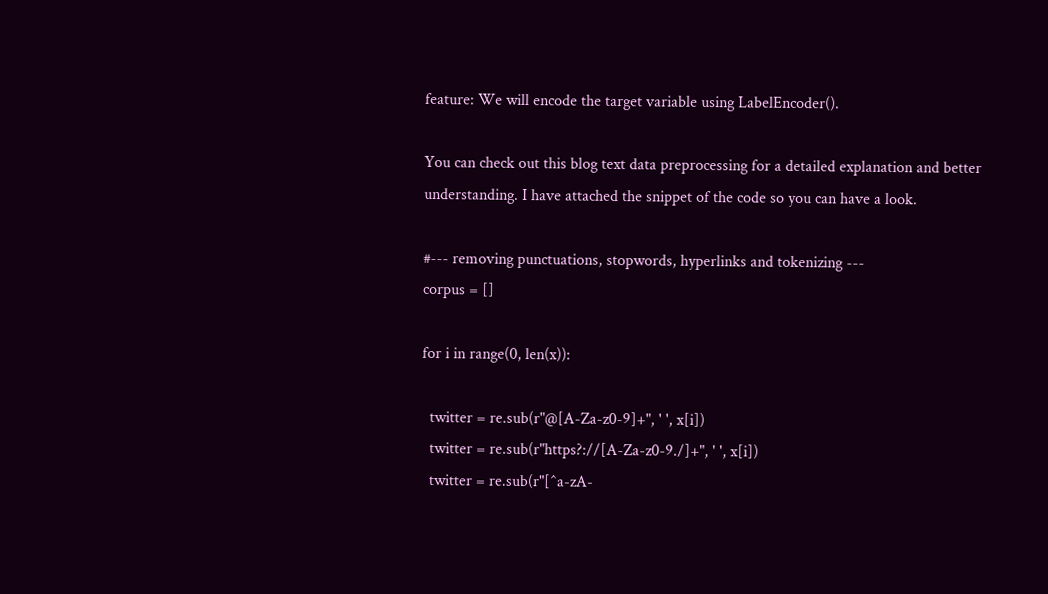feature: We will encode the target variable using LabelEncoder().

You can check out this blog text data preprocessing for a detailed explanation and better understanding. I have attached the snippet of the code so you can have a look.

#--- removing punctuations, stopwords, hyperlinks and tokenizing ---
corpus = []

for i in range(0, len(x)):

  twitter = re.sub(r"@[A-Za-z0-9]+", ' ', x[i])
  twitter = re.sub(r"https?://[A-Za-z0-9./]+", ' ', x[i])
  twitter = re.sub(r"[^a-zA-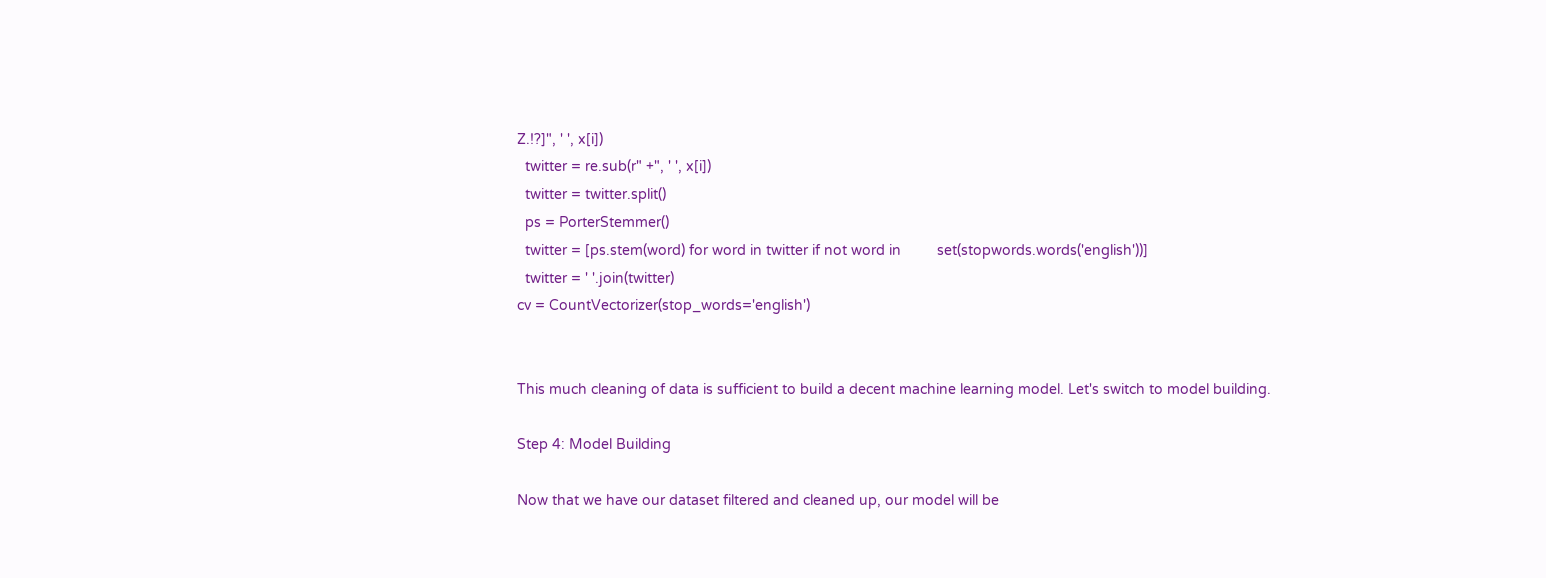Z.!?]", ' ', x[i])
  twitter = re.sub(r" +", ' ', x[i])
  twitter = twitter.split()
  ps = PorterStemmer()
  twitter = [ps.stem(word) for word in twitter if not word in         set(stopwords.words('english'))]
  twitter = ' '.join(twitter)
cv = CountVectorizer(stop_words='english')


This much cleaning of data is sufficient to build a decent machine learning model. Let's switch to model building.

Step 4: Model Building

Now that we have our dataset filtered and cleaned up, our model will be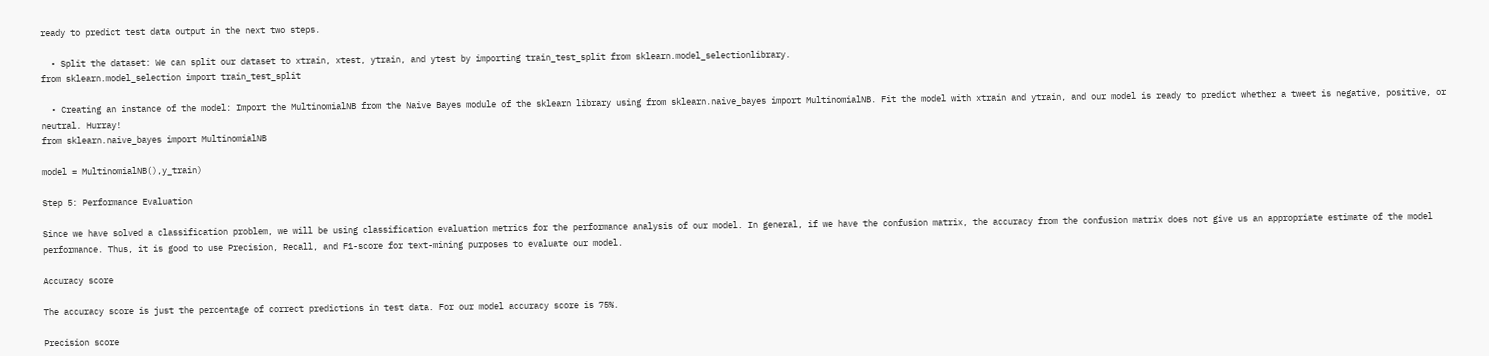ready to predict test data output in the next two steps.

  • Split the dataset: We can split our dataset to xtrain, xtest, ytrain, and ytest by importing train_test_split from sklearn.model_selectionlibrary.
from sklearn.model_selection import train_test_split

  • Creating an instance of the model: Import the MultinomialNB from the Naive Bayes module of the sklearn library using from sklearn.naive_bayes import MultinomialNB. Fit the model with xtrain and ytrain, and our model is ready to predict whether a tweet is negative, positive, or neutral. Hurray!
from sklearn.naive_bayes import MultinomialNB

model = MultinomialNB(),y_train)

Step 5: Performance Evaluation

Since we have solved a classification problem, we will be using classification evaluation metrics for the performance analysis of our model. In general, if we have the confusion matrix, the accuracy from the confusion matrix does not give us an appropriate estimate of the model performance. Thus, it is good to use Precision, Recall, and F1-score for text-mining purposes to evaluate our model.

Accuracy score

The accuracy score is just the percentage of correct predictions in test data. For our model accuracy score is 75%.

Precision score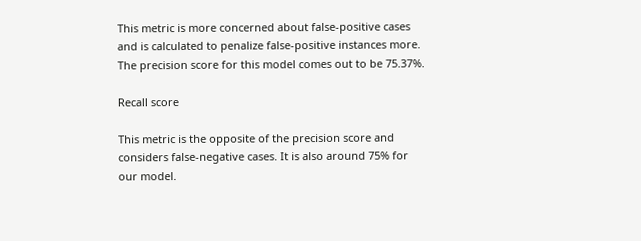This metric is more concerned about false-positive cases and is calculated to penalize false-positive instances more. The precision score for this model comes out to be 75.37%.

Recall score

This metric is the opposite of the precision score and considers false-negative cases. It is also around 75% for our model.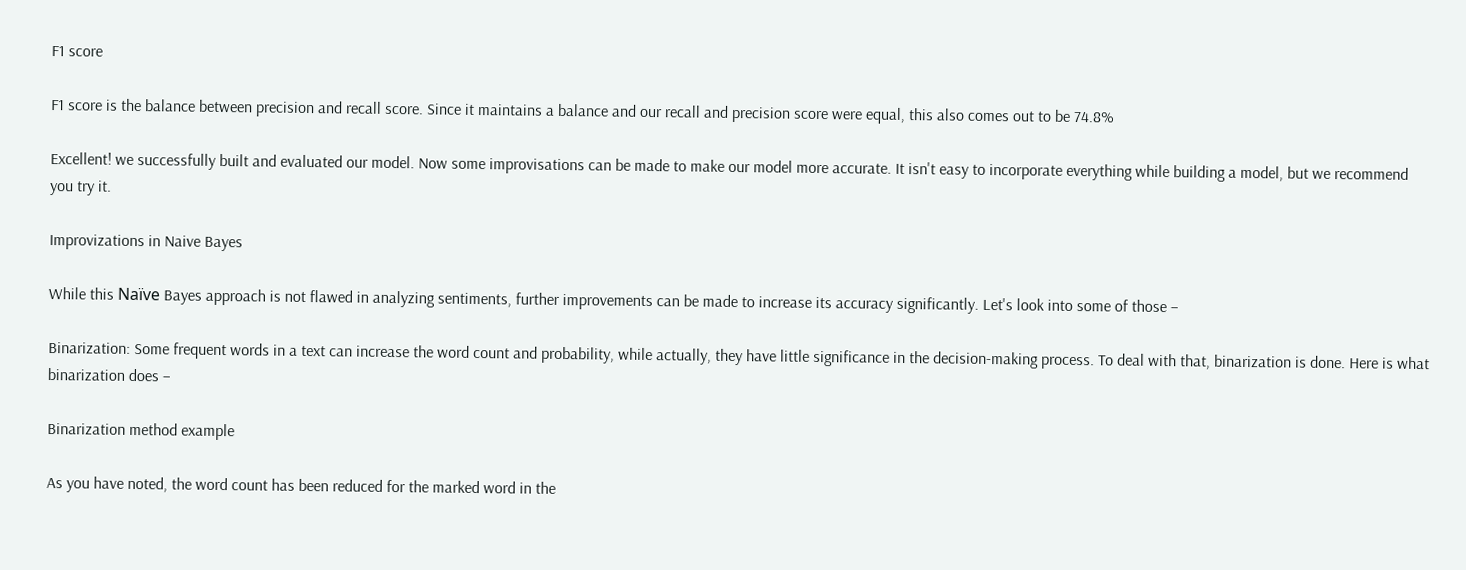F1 score

F1 score is the balance between precision and recall score. Since it maintains a balance and our recall and precision score were equal, this also comes out to be 74.8%

Excellent! we successfully built and evaluated our model. Now some improvisations can be made to make our model more accurate. It isn't easy to incorporate everything while building a model, but we recommend you try it.

Improvizations in Naive Bayes

While this Naïve Bayes approach is not flawed in analyzing sentiments, further improvements can be made to increase its accuracy significantly. Let's look into some of those –

Binarization: Some frequent words in a text can increase the word count and probability, while actually, they have little significance in the decision-making process. To deal with that, binarization is done. Here is what binarization does –

Binarization method example

As you have noted, the word count has been reduced for the marked word in the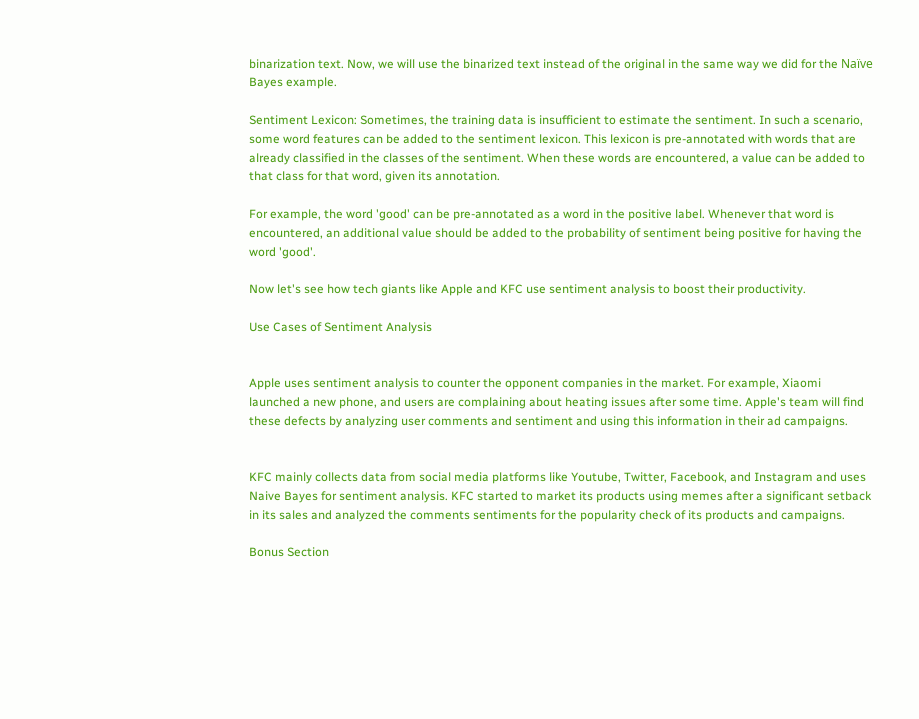binarization text. Now, we will use the binarized text instead of the original in the same way we did for the Naïve Bayes example.

Sentiment Lexicon: Sometimes, the training data is insufficient to estimate the sentiment. In such a scenario, some word features can be added to the sentiment lexicon. This lexicon is pre-annotated with words that are already classified in the classes of the sentiment. When these words are encountered, a value can be added to that class for that word, given its annotation.

For example, the word 'good' can be pre-annotated as a word in the positive label. Whenever that word is encountered, an additional value should be added to the probability of sentiment being positive for having the word 'good'.

Now let's see how tech giants like Apple and KFC use sentiment analysis to boost their productivity.

Use Cases of Sentiment Analysis


Apple uses sentiment analysis to counter the opponent companies in the market. For example, Xiaomi launched a new phone, and users are complaining about heating issues after some time. Apple's team will find these defects by analyzing user comments and sentiment and using this information in their ad campaigns.


KFC mainly collects data from social media platforms like Youtube, Twitter, Facebook, and Instagram and uses Naive Bayes for sentiment analysis. KFC started to market its products using memes after a significant setback in its sales and analyzed the comments sentiments for the popularity check of its products and campaigns.

Bonus Section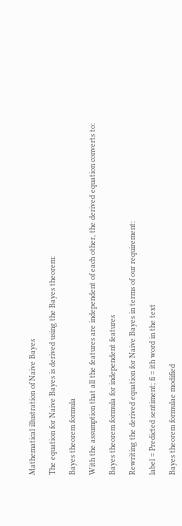Mathematical illustration of Naive Bayes

The equation for Naive Bayes is derived using the Bayes theorem:

Bayes theorem formula

With the assumption that all the features are independent of each other, the derived equation converts to:

Bayes theorem formula for independent features

Rewriting the derived equation for Naive Bayes in terms of our requirement:

label = Predicted sentiment; fi = ith word in the text

Bayes theorem formulae modified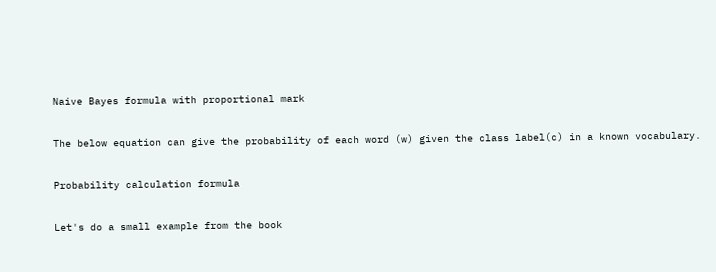Naive Bayes formula with proportional mark

The below equation can give the probability of each word (w) given the class label(c) in a known vocabulary.

Probability calculation formula

Let's do a small example from the book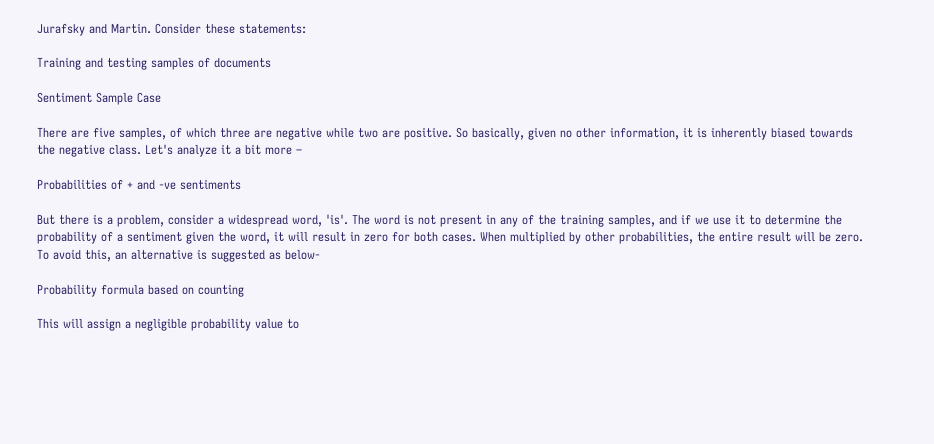Jurafsky and Martin. Consider these statements:

Training and testing samples of documents

Sentiment Sample Case

There are five samples, of which three are negative while two are positive. So basically, given no other information, it is inherently biased towards the negative class. Let's analyze it a bit more –

Probabilities of + and -ve sentiments

But there is a problem, consider a widespread word, 'is'. The word is not present in any of the training samples, and if we use it to determine the probability of a sentiment given the word, it will result in zero for both cases. When multiplied by other probabilities, the entire result will be zero. To avoid this, an alternative is suggested as below-

Probability formula based on counting

This will assign a negligible probability value to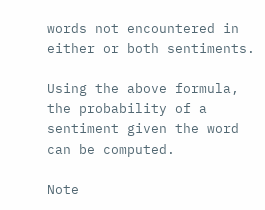words not encountered in either or both sentiments.

Using the above formula, the probability of a sentiment given the word can be computed.

Note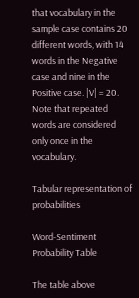that vocabulary in the sample case contains 20 different words, with 14 words in the Negative case and nine in the Positive case. |V| = 20. Note that repeated words are considered only once in the vocabulary.

Tabular representation of probabilities

Word-Sentiment Probability Table

The table above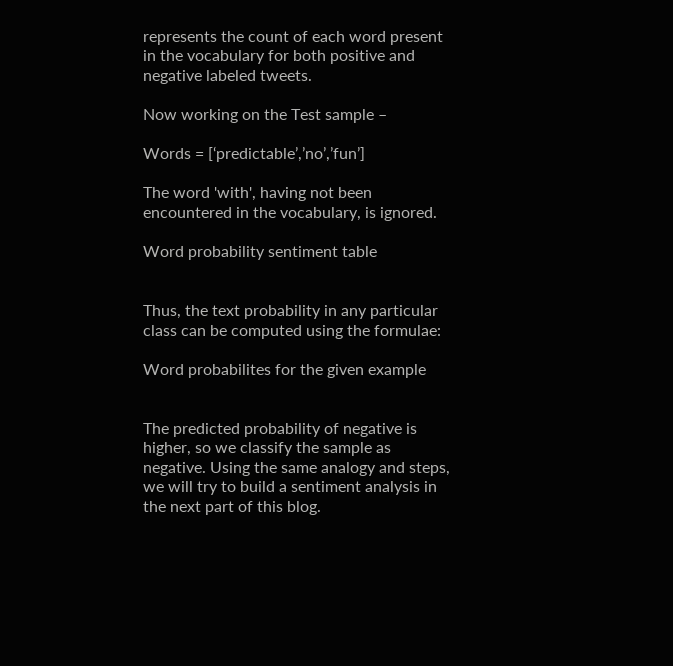represents the count of each word present in the vocabulary for both positive and negative labeled tweets.

Now working on the Test sample –

Words = [‘predictable’,’no’,’fun’]

The word 'with', having not been encountered in the vocabulary, is ignored.

Word probability sentiment table


Thus, the text probability in any particular class can be computed using the formulae:

Word probabilites for the given example


The predicted probability of negative is higher, so we classify the sample as negative. Using the same analogy and steps, we will try to build a sentiment analysis in the next part of this blog.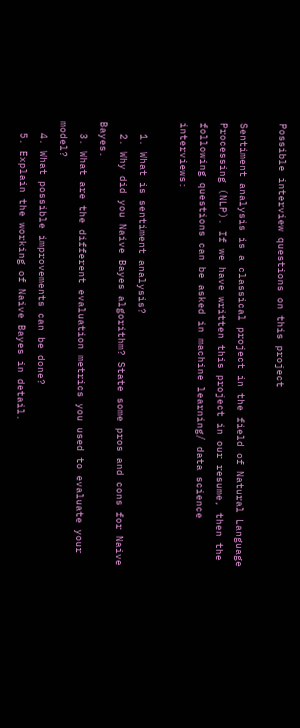Possible interview questions on this project

Sentiment analysis is a classical project in the field of Natural Language Processing (NLP). If we have written this project in our resume, then the following questions can be asked in machine learning/ data science interviews:

  1. What is sentiment analysis?
  2. Why did you Naive Bayes algorithm? State some pros and cons for Naive Bayes.
  3. What are the different evaluation metrics you used to evaluate your model?
  4. What possible improvements can be done?
  5. Explain the working of Naive Bayes in detail.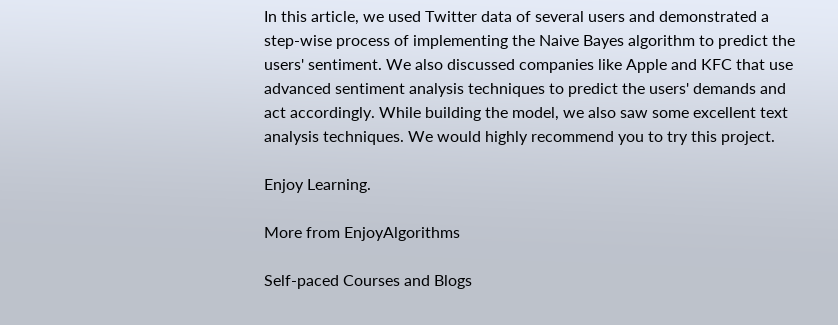In this article, we used Twitter data of several users and demonstrated a step-wise process of implementing the Naive Bayes algorithm to predict the users' sentiment. We also discussed companies like Apple and KFC that use advanced sentiment analysis techniques to predict the users' demands and act accordingly. While building the model, we also saw some excellent text analysis techniques. We would highly recommend you to try this project.

Enjoy Learning.

More from EnjoyAlgorithms

Self-paced Courses and Blogs